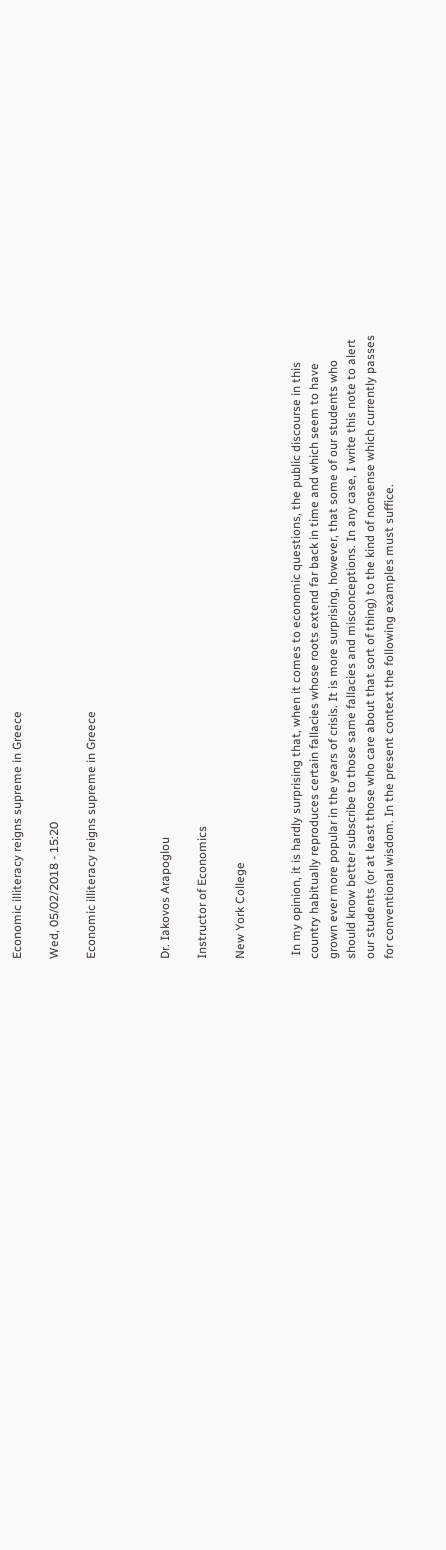Economic illiteracy reigns supreme in Greece

Wed, 05/02/2018 - 15:20

Economic illiteracy reigns supreme in Greece



Dr. Iakovos Arapoglou

Instructor of Economics

New York College


 In my opinion, it is hardly surprising that, when it comes to economic questions, the public discourse in this country habitually reproduces certain fallacies whose roots extend far back in time and which seem to have grown ever more popular in the years of crisis. It is more surprising, however, that some of our students who should know better subscribe to those same fallacies and misconceptions. In any case, I write this note to alert our students (or at least those who care about that sort of thing) to the kind of nonsense which currently passes for conventional wisdom. In the present context the following examples must suffice.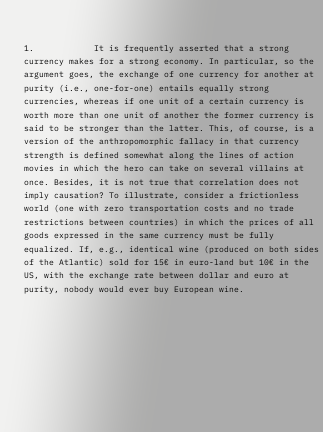1.            It is frequently asserted that a strong currency makes for a strong economy. In particular, so the argument goes, the exchange of one currency for another at purity (i.e., one-for-one) entails equally strong currencies, whereas if one unit of a certain currency is worth more than one unit of another the former currency is said to be stronger than the latter. This, of course, is a version of the anthropomorphic fallacy in that currency strength is defined somewhat along the lines of action movies in which the hero can take on several villains at once. Besides, it is not true that correlation does not imply causation? To illustrate, consider a frictionless world (one with zero transportation costs and no trade restrictions between countries) in which the prices of all goods expressed in the same currency must be fully equalized. If, e.g., identical wine (produced on both sides of the Atlantic) sold for 15€ in euro-land but 10€ in the US, with the exchange rate between dollar and euro at purity, nobody would ever buy European wine.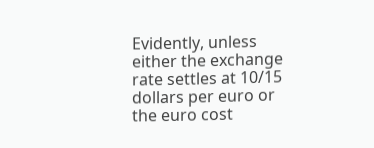Evidently, unless either the exchange rate settles at 10/15 dollars per euro or the euro cost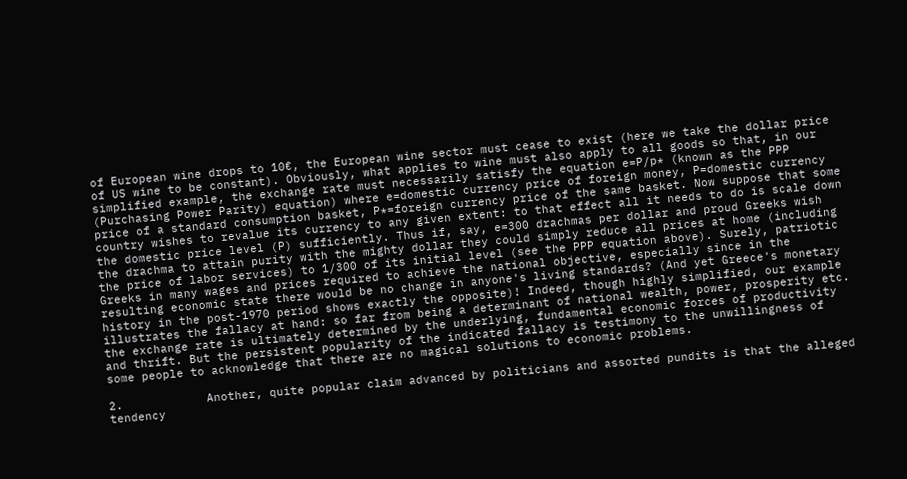of European wine drops to 10€, the European wine sector must cease to exist (here we take the dollar price of US wine to be constant). Obviously, what applies to wine must also apply to all goods so that, in our simplified example, the exchange rate must necessarily satisfy the equation e=P/p* (known as the PPP (Purchasing Power Parity) equation) where e=domestic currency price of foreign money, P=domestic currency price of a standard consumption basket, P*=foreign currency price of the same basket. Now suppose that some country wishes to revalue its currency to any given extent: to that effect all it needs to do is scale down the domestic price level (P) sufficiently. Thus if, say, e=300 drachmas per dollar and proud Greeks wish the drachma to attain purity with the mighty dollar they could simply reduce all prices at home (including the price of labor services) to 1/300 of its initial level (see the PPP equation above). Surely, patriotic Greeks in many wages and prices required to achieve the national objective, especially since in the resulting economic state there would be no change in anyone's living standards? (And yet Greece's monetary history in the post-1970 period shows exactly the opposite)! Indeed, though highly simplified, our example illustrates the fallacy at hand: so far from being a determinant of national wealth, power, prosperity etc. the exchange rate is ultimately determined by the underlying, fundamental economic forces of productivity and thrift. But the persistent popularity of the indicated fallacy is testimony to the unwillingness of some people to acknowledge that there are no magical solutions to economic problems.

2.            Another, quite popular claim advanced by politicians and assorted pundits is that the alleged tendency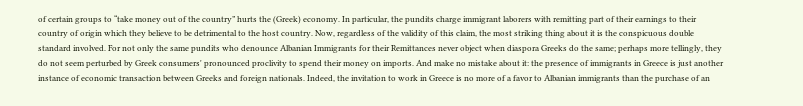of certain groups to “take money out of the country” hurts the (Greek) economy. In particular, the pundits charge immigrant laborers with remitting part of their earnings to their country of origin which they believe to be detrimental to the host country. Now, regardless of the validity of this claim, the most striking thing about it is the conspicuous double standard involved. For not only the same pundits who denounce Albanian Immigrants for their Remittances never object when diaspora Greeks do the same; perhaps more tellingly, they do not seem perturbed by Greek consumers' pronounced proclivity to spend their money on imports. And make no mistake about it: the presence of immigrants in Greece is just another instance of economic transaction between Greeks and foreign nationals. Indeed, the invitation to work in Greece is no more of a favor to Albanian immigrants than the purchase of an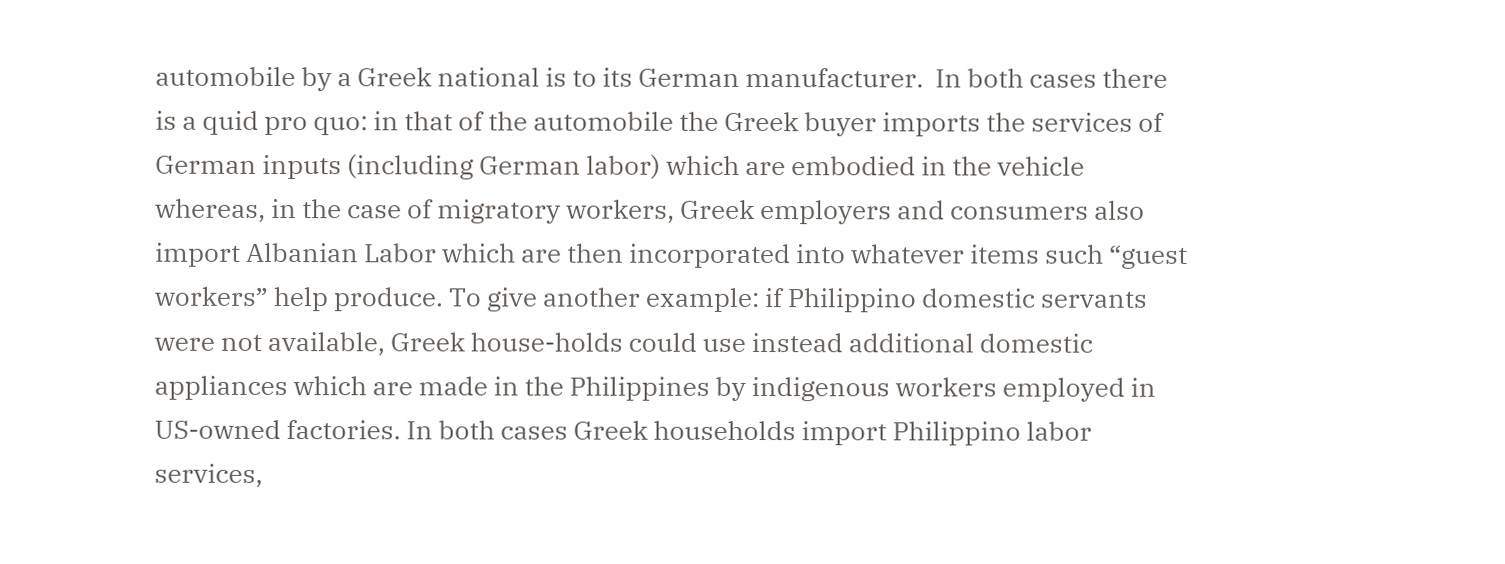automobile by a Greek national is to its German manufacturer.  In both cases there is a quid pro quo: in that of the automobile the Greek buyer imports the services of German inputs (including German labor) which are embodied in the vehicle whereas, in the case of migratory workers, Greek employers and consumers also import Albanian Labor which are then incorporated into whatever items such “guest workers” help produce. To give another example: if Philippino domestic servants were not available, Greek house-holds could use instead additional domestic appliances which are made in the Philippines by indigenous workers employed in US-owned factories. In both cases Greek households import Philippino labor services,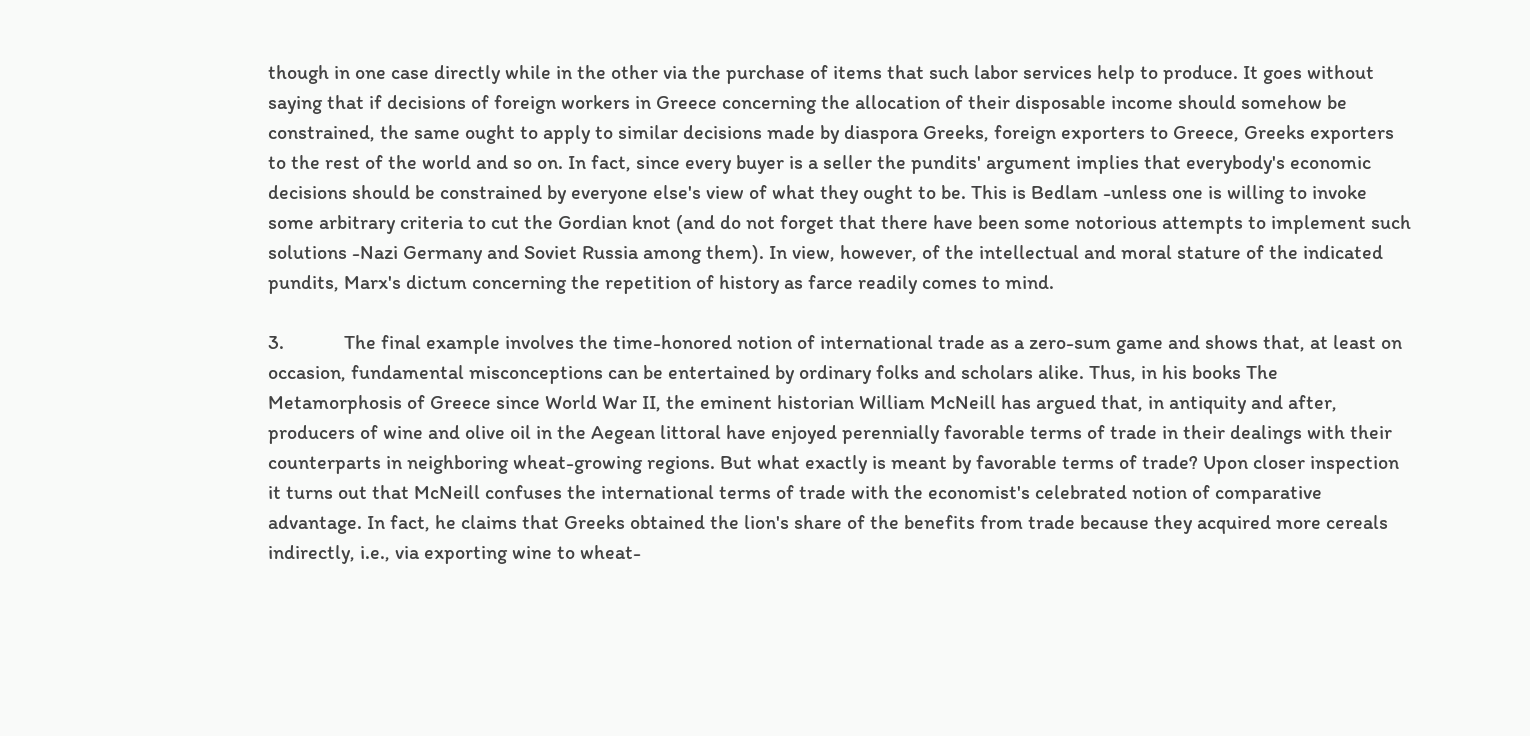though in one case directly while in the other via the purchase of items that such labor services help to produce. It goes without saying that if decisions of foreign workers in Greece concerning the allocation of their disposable income should somehow be constrained, the same ought to apply to similar decisions made by diaspora Greeks, foreign exporters to Greece, Greeks exporters to the rest of the world and so on. In fact, since every buyer is a seller the pundits' argument implies that everybody's economic decisions should be constrained by everyone else's view of what they ought to be. This is Bedlam -unless one is willing to invoke some arbitrary criteria to cut the Gordian knot (and do not forget that there have been some notorious attempts to implement such solutions -Nazi Germany and Soviet Russia among them). In view, however, of the intellectual and moral stature of the indicated pundits, Marx's dictum concerning the repetition of history as farce readily comes to mind.

3.            The final example involves the time-honored notion of international trade as a zero-sum game and shows that, at least on occasion, fundamental misconceptions can be entertained by ordinary folks and scholars alike. Thus, in his books The Metamorphosis of Greece since World War II, the eminent historian William McNeill has argued that, in antiquity and after, producers of wine and olive oil in the Aegean littoral have enjoyed perennially favorable terms of trade in their dealings with their counterparts in neighboring wheat-growing regions. But what exactly is meant by favorable terms of trade? Upon closer inspection it turns out that McNeill confuses the international terms of trade with the economist's celebrated notion of comparative advantage. In fact, he claims that Greeks obtained the lion's share of the benefits from trade because they acquired more cereals indirectly, i.e., via exporting wine to wheat-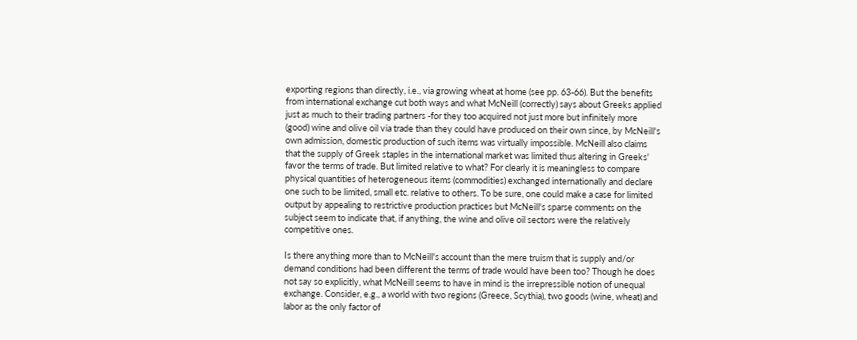exporting regions than directly, i.e., via growing wheat at home (see pp. 63-66). But the benefits from international exchange cut both ways and what McNeill (correctly) says about Greeks applied just as much to their trading partners -for they too acquired not just more but infinitely more (good) wine and olive oil via trade than they could have produced on their own since, by McNeill's own admission, domestic production of such items was virtually impossible. McNeill also claims that the supply of Greek staples in the international market was limited thus altering in Greeks' favor the terms of trade. But limited relative to what? For clearly it is meaningless to compare physical quantities of heterogeneous items (commodities) exchanged internationally and declare one such to be limited, small etc. relative to others. To be sure, one could make a case for limited output by appealing to restrictive production practices but McNeill's sparse comments on the subject seem to indicate that, if anything, the wine and olive oil sectors were the relatively competitive ones.

Is there anything more than to McNeill's account than the mere truism that is supply and/or demand conditions had been different the terms of trade would have been too? Though he does not say so explicitly, what McNeill seems to have in mind is the irrepressible notion of unequal exchange. Consider, e.g., a world with two regions (Greece, Scythia), two goods (wine, wheat) and labor as the only factor of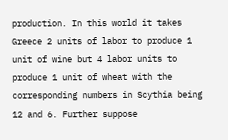production. In this world it takes Greece 2 units of labor to produce 1 unit of wine but 4 labor units to produce 1 unit of wheat with the corresponding numbers in Scythia being 12 and 6. Further suppose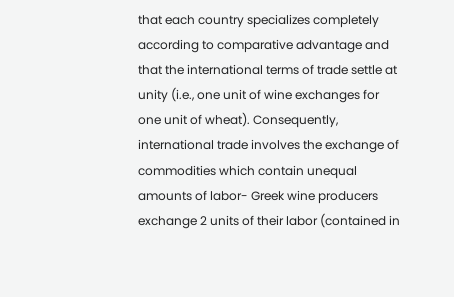that each country specializes completely according to comparative advantage and that the international terms of trade settle at unity (i.e., one unit of wine exchanges for one unit of wheat). Consequently, international trade involves the exchange of commodities which contain unequal amounts of labor- Greek wine producers exchange 2 units of their labor (contained in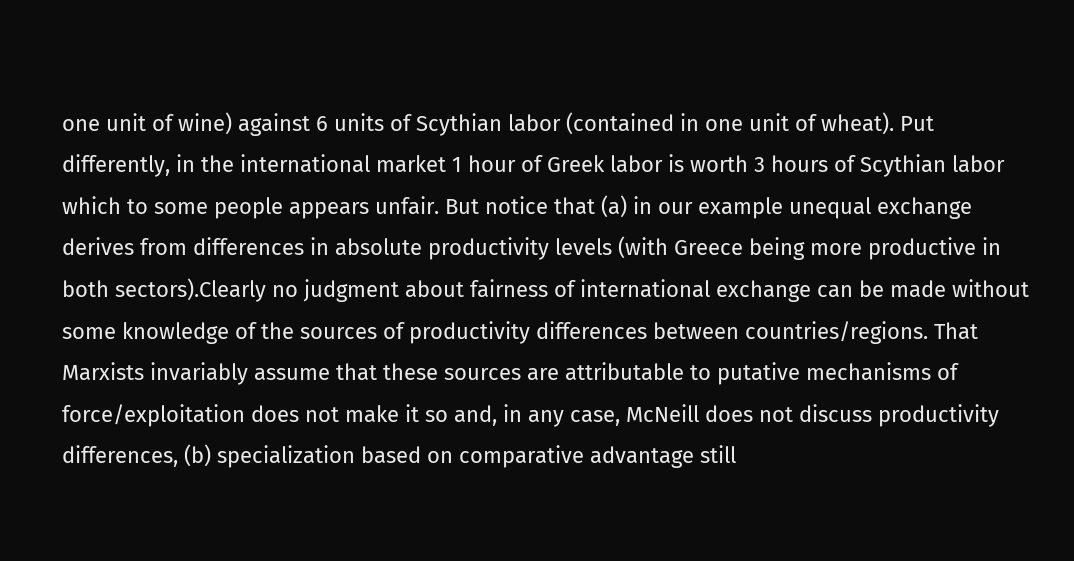one unit of wine) against 6 units of Scythian labor (contained in one unit of wheat). Put differently, in the international market 1 hour of Greek labor is worth 3 hours of Scythian labor which to some people appears unfair. But notice that (a) in our example unequal exchange derives from differences in absolute productivity levels (with Greece being more productive in both sectors).Clearly no judgment about fairness of international exchange can be made without some knowledge of the sources of productivity differences between countries/regions. That Marxists invariably assume that these sources are attributable to putative mechanisms of force/exploitation does not make it so and, in any case, McNeill does not discuss productivity differences, (b) specialization based on comparative advantage still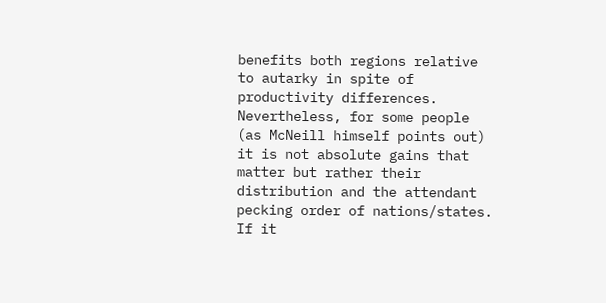benefits both regions relative to autarky in spite of productivity differences. Nevertheless, for some people (as McNeill himself points out) it is not absolute gains that matter but rather their distribution and the attendant pecking order of nations/states. If it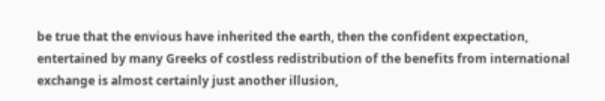be true that the envious have inherited the earth, then the confident expectation, entertained by many Greeks of costless redistribution of the benefits from international exchange is almost certainly just another illusion,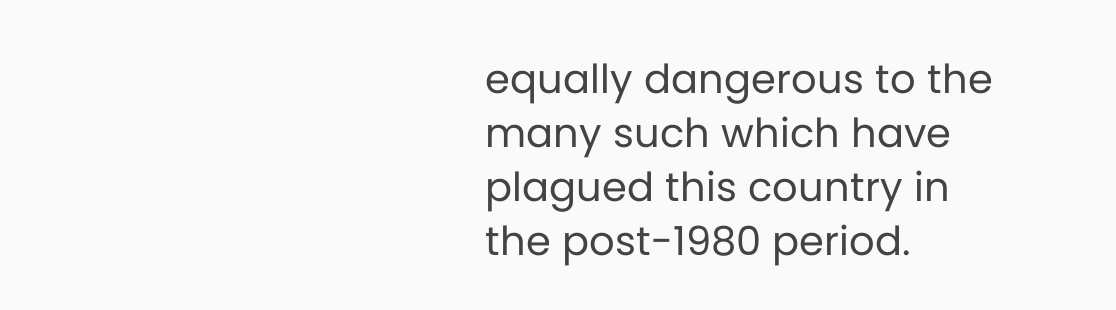equally dangerous to the many such which have plagued this country in the post-1980 period.